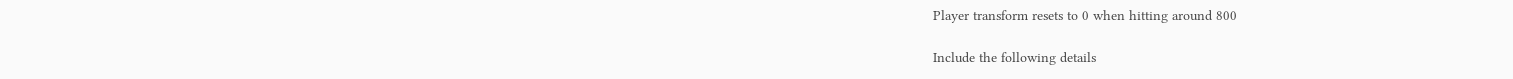Player transform resets to 0 when hitting around 800

Include the following details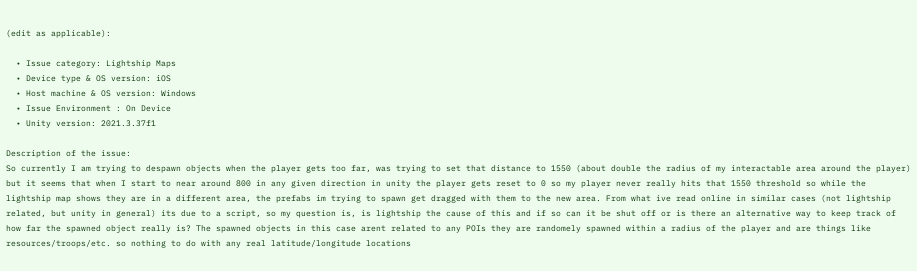(edit as applicable):

  • Issue category: Lightship Maps
  • Device type & OS version: iOS
  • Host machine & OS version: Windows
  • Issue Environment : On Device
  • Unity version: 2021.3.37f1

Description of the issue:
So currently I am trying to despawn objects when the player gets too far, was trying to set that distance to 1550 (about double the radius of my interactable area around the player) but it seems that when I start to near around 800 in any given direction in unity the player gets reset to 0 so my player never really hits that 1550 threshold so while the lightship map shows they are in a different area, the prefabs im trying to spawn get dragged with them to the new area. From what ive read online in similar cases (not lightship related, but unity in general) its due to a script, so my question is, is lightship the cause of this and if so can it be shut off or is there an alternative way to keep track of how far the spawned object really is? The spawned objects in this case arent related to any POIs they are randomely spawned within a radius of the player and are things like resources/troops/etc. so nothing to do with any real latitude/longitude locations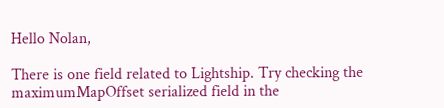Hello Nolan,

There is one field related to Lightship. Try checking the maximumMapOffset serialized field in the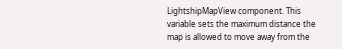LightshipMapView component. This variable sets the maximum distance the map is allowed to move away from the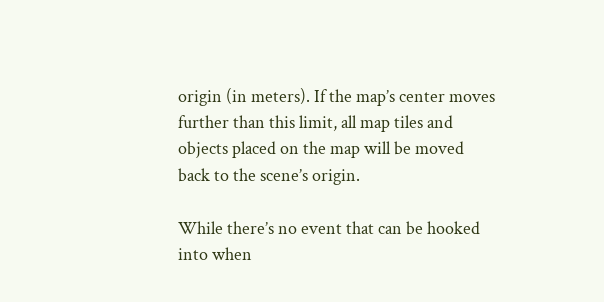origin (in meters). If the map’s center moves further than this limit, all map tiles and objects placed on the map will be moved back to the scene’s origin.

While there’s no event that can be hooked into when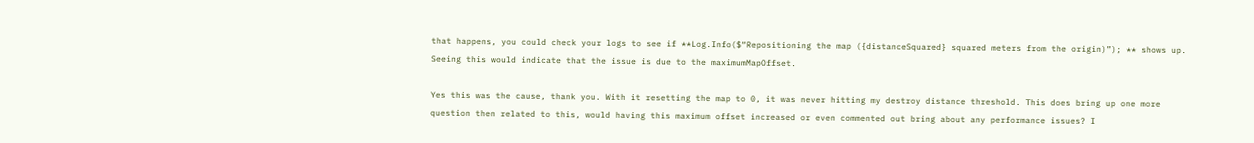that happens, you could check your logs to see if **Log.Info($“Repositioning the map ({distanceSquared} squared meters from the origin)”); ** shows up. Seeing this would indicate that the issue is due to the maximumMapOffset.

Yes this was the cause, thank you. With it resetting the map to 0, it was never hitting my destroy distance threshold. This does bring up one more question then related to this, would having this maximum offset increased or even commented out bring about any performance issues? I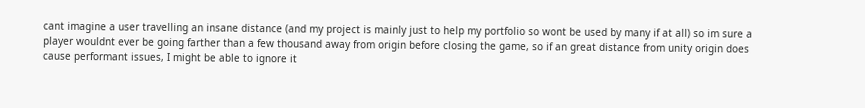cant imagine a user travelling an insane distance (and my project is mainly just to help my portfolio so wont be used by many if at all) so im sure a player wouldnt ever be going farther than a few thousand away from origin before closing the game, so if an great distance from unity origin does cause performant issues, I might be able to ignore it